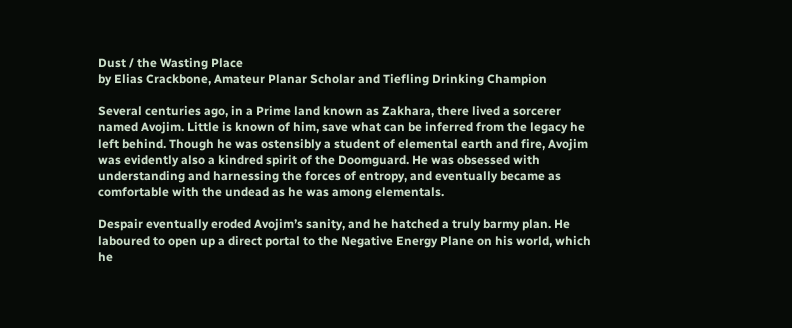Dust / the Wasting Place
by Elias Crackbone, Amateur Planar Scholar and Tiefling Drinking Champion

Several centuries ago, in a Prime land known as Zakhara, there lived a sorcerer named Avojim. Little is known of him, save what can be inferred from the legacy he left behind. Though he was ostensibly a student of elemental earth and fire, Avojim was evidently also a kindred spirit of the Doomguard. He was obsessed with understanding and harnessing the forces of entropy, and eventually became as comfortable with the undead as he was among elementals.

Despair eventually eroded Avojim’s sanity, and he hatched a truly barmy plan. He laboured to open up a direct portal to the Negative Energy Plane on his world, which he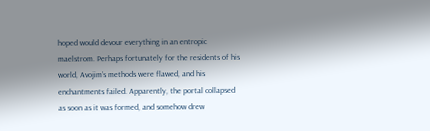hoped would devour everything in an entropic maelstrom. Perhaps fortunately for the residents of his world, Avojim’s methods were flawed, and his enchantments failed. Apparently, the portal collapsed as soon as it was formed, and somehow drew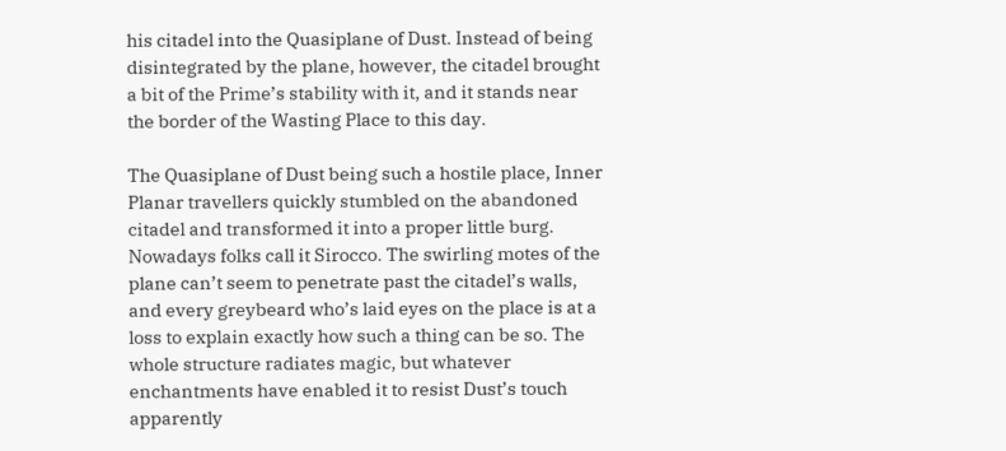his citadel into the Quasiplane of Dust. Instead of being disintegrated by the plane, however, the citadel brought a bit of the Prime’s stability with it, and it stands near the border of the Wasting Place to this day.

The Quasiplane of Dust being such a hostile place, Inner Planar travellers quickly stumbled on the abandoned citadel and transformed it into a proper little burg. Nowadays folks call it Sirocco. The swirling motes of the plane can’t seem to penetrate past the citadel’s walls, and every greybeard who’s laid eyes on the place is at a loss to explain exactly how such a thing can be so. The whole structure radiates magic, but whatever enchantments have enabled it to resist Dust’s touch apparently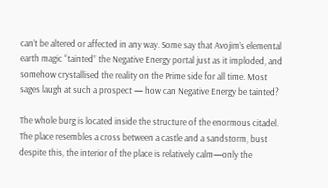can’t be altered or affected in any way. Some say that Avojim’s elemental earth magic “tainted” the Negative Energy portal just as it imploded, and somehow crystallised the reality on the Prime side for all time. Most sages laugh at such a prospect — how can Negative Energy be tainted?

The whole burg is located inside the structure of the enormous citadel. The place resembles a cross between a castle and a sandstorm, bust despite this, the interior of the place is relatively calm—only the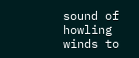sound of howling winds to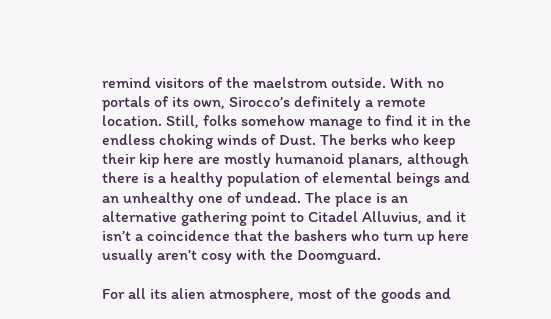remind visitors of the maelstrom outside. With no portals of its own, Sirocco’s definitely a remote location. Still, folks somehow manage to find it in the endless choking winds of Dust. The berks who keep their kip here are mostly humanoid planars, although there is a healthy population of elemental beings and an unhealthy one of undead. The place is an alternative gathering point to Citadel Alluvius, and it isn’t a coincidence that the bashers who turn up here usually aren’t cosy with the Doomguard.

For all its alien atmosphere, most of the goods and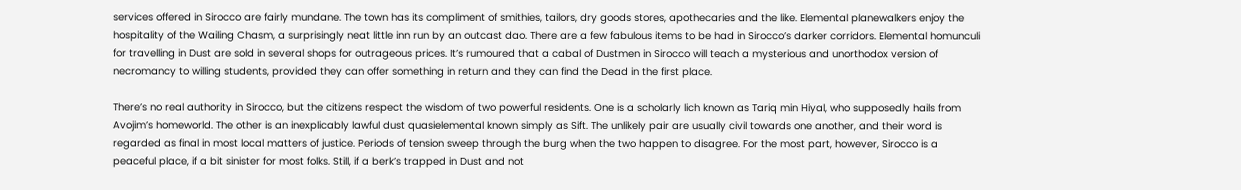services offered in Sirocco are fairly mundane. The town has its compliment of smithies, tailors, dry goods stores, apothecaries and the like. Elemental planewalkers enjoy the hospitality of the Wailing Chasm, a surprisingly neat little inn run by an outcast dao. There are a few fabulous items to be had in Sirocco’s darker corridors. Elemental homunculi for travelling in Dust are sold in several shops for outrageous prices. It’s rumoured that a cabal of Dustmen in Sirocco will teach a mysterious and unorthodox version of necromancy to willing students, provided they can offer something in return and they can find the Dead in the first place.

There’s no real authority in Sirocco, but the citizens respect the wisdom of two powerful residents. One is a scholarly lich known as Tariq min Hiyal, who supposedly hails from Avojim’s homeworld. The other is an inexplicably lawful dust quasielemental known simply as Sift. The unlikely pair are usually civil towards one another, and their word is regarded as final in most local matters of justice. Periods of tension sweep through the burg when the two happen to disagree. For the most part, however, Sirocco is a peaceful place, if a bit sinister for most folks. Still, if a berk’s trapped in Dust and not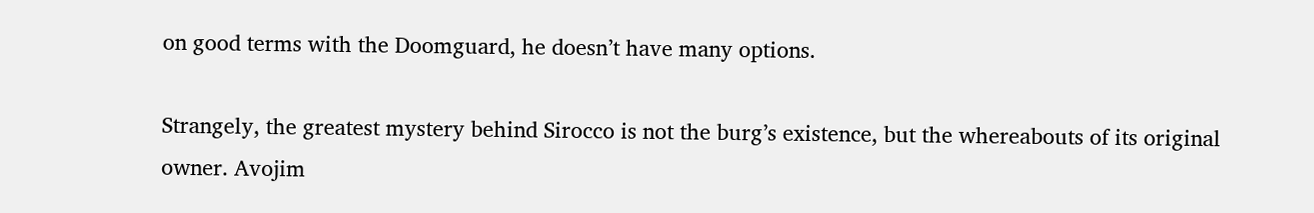on good terms with the Doomguard, he doesn’t have many options.

Strangely, the greatest mystery behind Sirocco is not the burg’s existence, but the whereabouts of its original owner. Avojim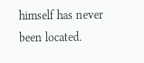himself has never been located.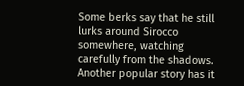Some berks say that he still lurks around Sirocco somewhere, watching carefully from the shadows. Another popular story has it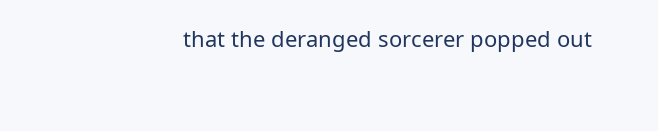that the deranged sorcerer popped out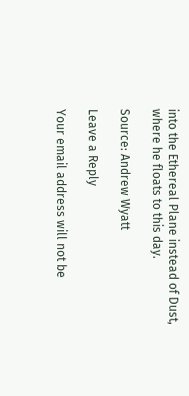into the Ethereal Plane instead of Dust, where he floats to this day.

Source: Andrew Wyatt

Leave a Reply

Your email address will not be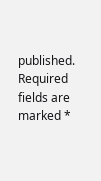published. Required fields are marked *